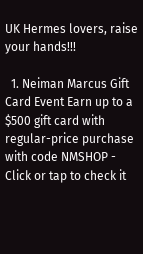UK Hermes lovers, raise your hands!!!

  1. Neiman Marcus Gift Card Event Earn up to a $500 gift card with regular-price purchase with code NMSHOP - Click or tap to check it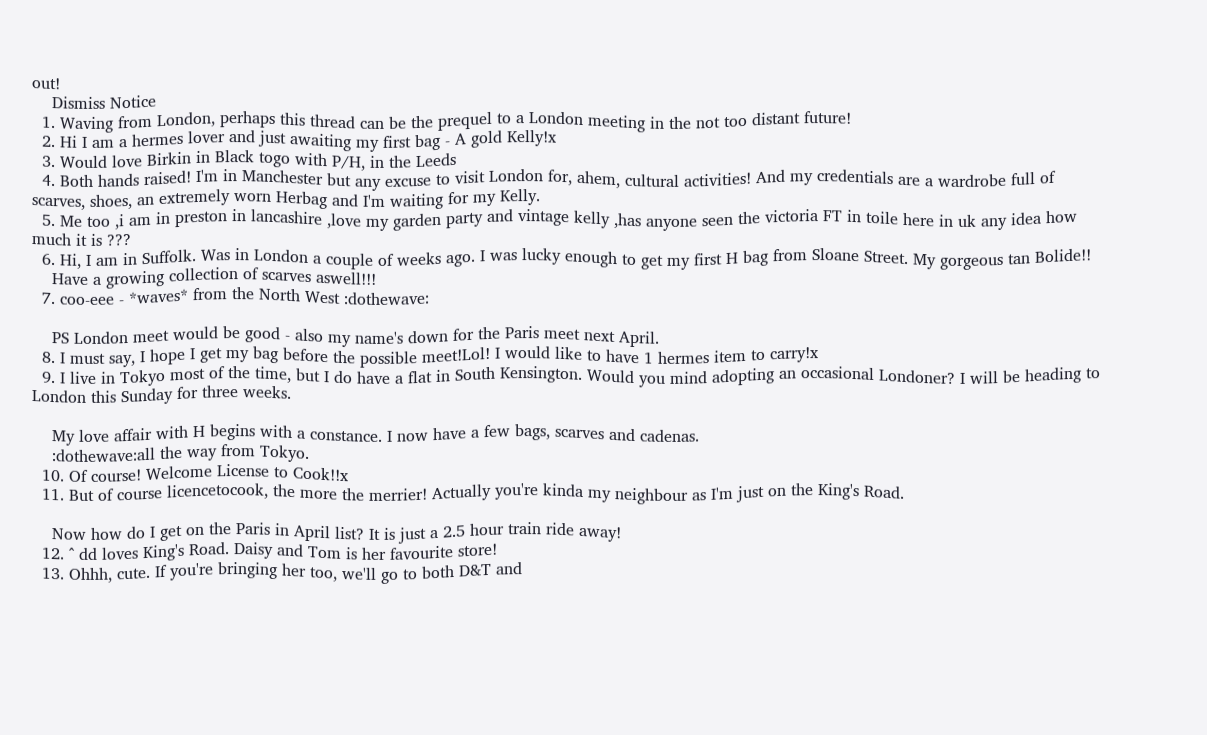out!
    Dismiss Notice
  1. Waving from London, perhaps this thread can be the prequel to a London meeting in the not too distant future!
  2. Hi I am a hermes lover and just awaiting my first bag - A gold Kelly!x
  3. Would love Birkin in Black togo with P/H, in the Leeds
  4. Both hands raised! I'm in Manchester but any excuse to visit London for, ahem, cultural activities! And my credentials are a wardrobe full of scarves, shoes, an extremely worn Herbag and I'm waiting for my Kelly.
  5. Me too ,i am in preston in lancashire ,love my garden party and vintage kelly ,has anyone seen the victoria FT in toile here in uk any idea how much it is ???
  6. Hi, I am in Suffolk. Was in London a couple of weeks ago. I was lucky enough to get my first H bag from Sloane Street. My gorgeous tan Bolide!!
    Have a growing collection of scarves aswell!!!
  7. coo-eee - *waves* from the North West :dothewave:

    PS London meet would be good - also my name's down for the Paris meet next April.
  8. I must say, I hope I get my bag before the possible meet!Lol! I would like to have 1 hermes item to carry!x
  9. I live in Tokyo most of the time, but I do have a flat in South Kensington. Would you mind adopting an occasional Londoner? I will be heading to London this Sunday for three weeks.

    My love affair with H begins with a constance. I now have a few bags, scarves and cadenas.
    :dothewave:all the way from Tokyo.
  10. Of course! Welcome License to Cook!!x
  11. But of course licencetocook, the more the merrier! Actually you're kinda my neighbour as I'm just on the King's Road.

    Now how do I get on the Paris in April list? It is just a 2.5 hour train ride away!
  12. ^ dd loves King's Road. Daisy and Tom is her favourite store!
  13. Ohhh, cute. If you're bringing her too, we'll go to both D&T and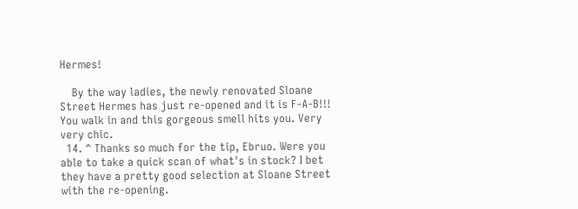Hermes!

    By the way ladies, the newly renovated Sloane Street Hermes has just re-opened and it is F-A-B!!! You walk in and this gorgeous smell hits you. Very very chic.
  14. ^ Thanks so much for the tip, Ebruo. Were you able to take a quick scan of what's in stock? I bet they have a pretty good selection at Sloane Street with the re-opening.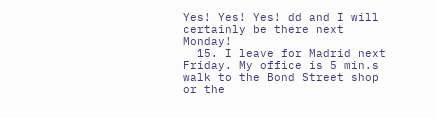Yes! Yes! Yes! dd and I will certainly be there next Monday!
  15. I leave for Madrid next Friday. My office is 5 min.s walk to the Bond Street shop or the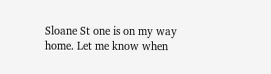Sloane St one is on my way home. Let me know when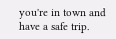you're in town and have a safe trip.